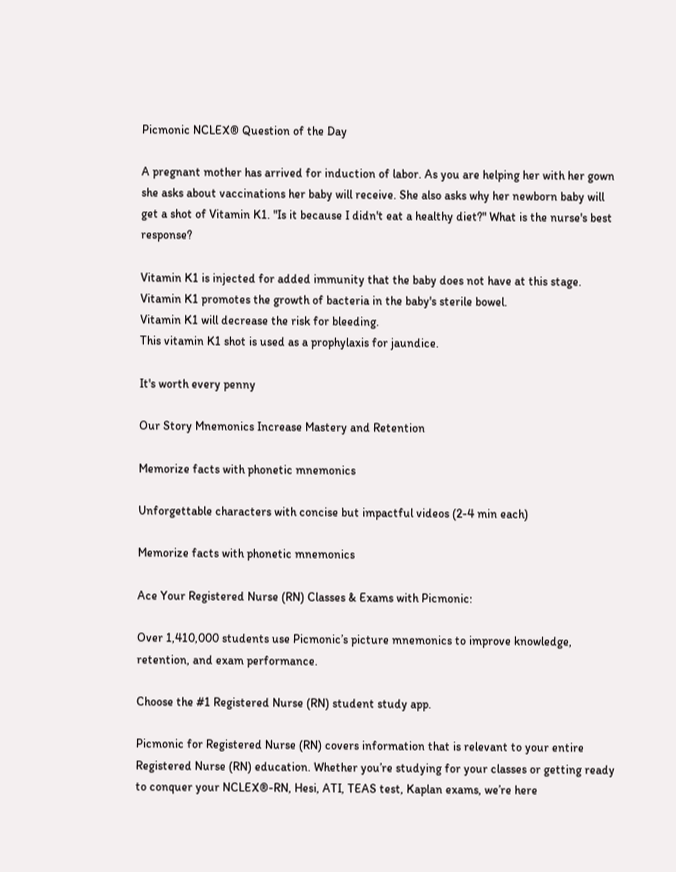Picmonic NCLEX® Question of the Day

A pregnant mother has arrived for induction of labor. As you are helping her with her gown she asks about vaccinations her baby will receive. She also asks why her newborn baby will get a shot of Vitamin K1. "Is it because I didn't eat a healthy diet?" What is the nurse's best response?

Vitamin K1 is injected for added immunity that the baby does not have at this stage.
Vitamin K1 promotes the growth of bacteria in the baby's sterile bowel.
Vitamin K1 will decrease the risk for bleeding.
This vitamin K1 shot is used as a prophylaxis for jaundice.

It's worth every penny

Our Story Mnemonics Increase Mastery and Retention

Memorize facts with phonetic mnemonics

Unforgettable characters with concise but impactful videos (2-4 min each)

Memorize facts with phonetic mnemonics

Ace Your Registered Nurse (RN) Classes & Exams with Picmonic:

Over 1,410,000 students use Picmonic’s picture mnemonics to improve knowledge, retention, and exam performance.

Choose the #1 Registered Nurse (RN) student study app.

Picmonic for Registered Nurse (RN) covers information that is relevant to your entire Registered Nurse (RN) education. Whether you’re studying for your classes or getting ready to conquer your NCLEX®-RN, Hesi, ATI, TEAS test, Kaplan exams, we’re here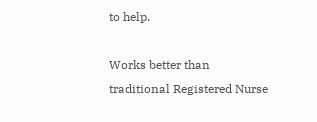to help.

Works better than traditional Registered Nurse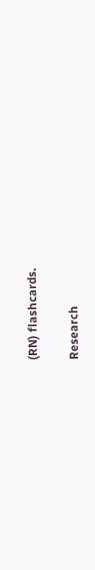(RN) flashcards.

Research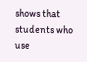shows that students who use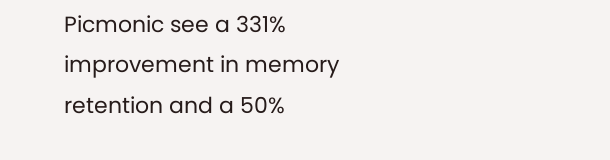Picmonic see a 331% improvement in memory retention and a 50%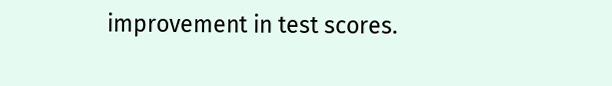improvement in test scores.